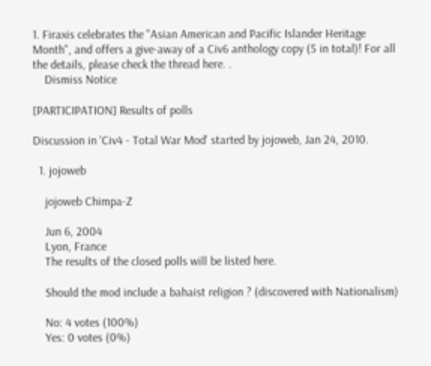1. Firaxis celebrates the "Asian American and Pacific Islander Heritage Month", and offers a give-away of a Civ6 anthology copy (5 in total)! For all the details, please check the thread here. .
    Dismiss Notice

[PARTICIPATION] Results of polls

Discussion in 'Civ4 - Total War Mod' started by jojoweb, Jan 24, 2010.

  1. jojoweb

    jojoweb Chimpa-Z

    Jun 6, 2004
    Lyon, France
    The results of the closed polls will be listed here.

    Should the mod include a bahaist religion ? (discovered with Nationalism)

    No: 4 votes (100%)
    Yes: 0 votes (0%)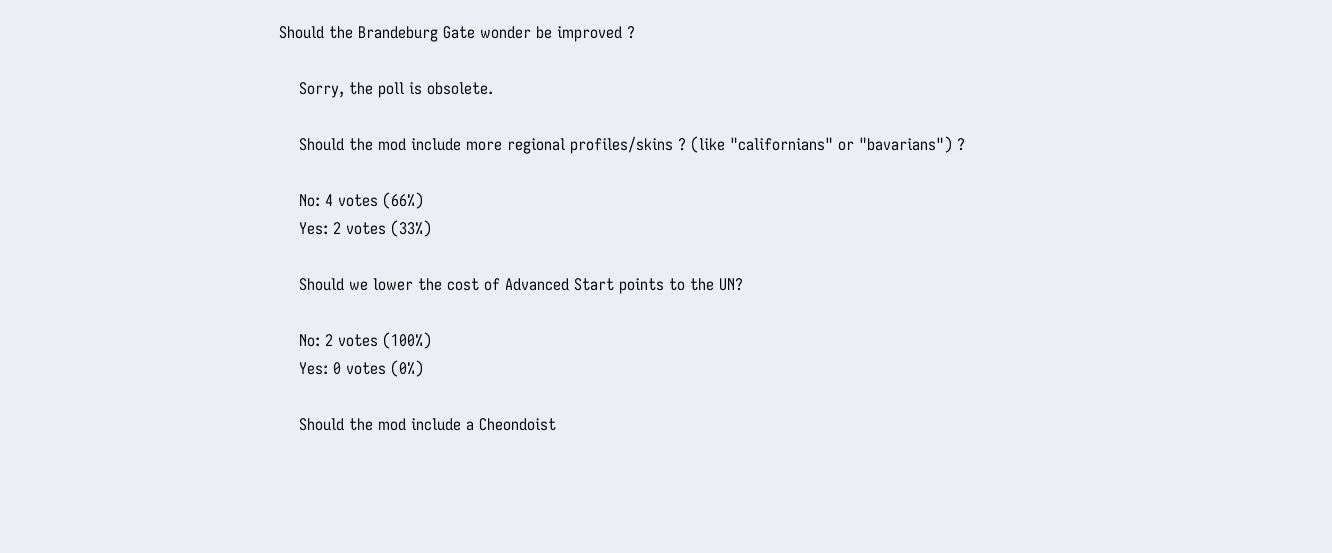Should the Brandeburg Gate wonder be improved ?

    Sorry, the poll is obsolete.

    Should the mod include more regional profiles/skins ? (like "californians" or "bavarians") ?

    No: 4 votes (66%)
    Yes: 2 votes (33%)

    Should we lower the cost of Advanced Start points to the UN?

    No: 2 votes (100%)
    Yes: 0 votes (0%)

    Should the mod include a Cheondoist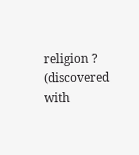religion ? (discovered with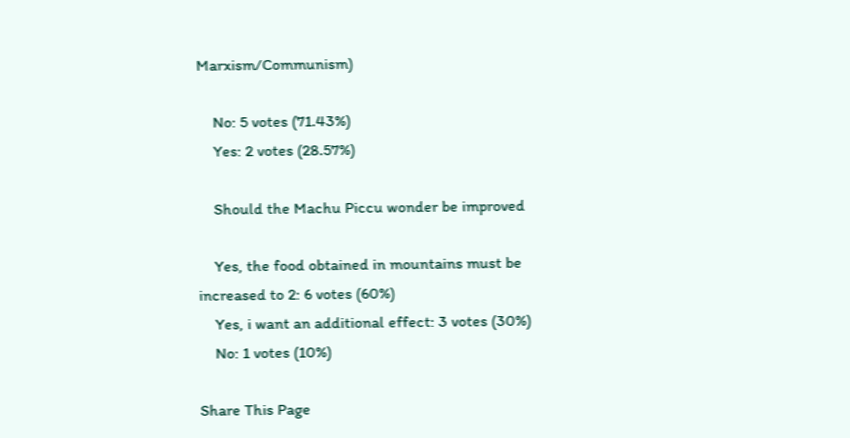Marxism/Communism)

    No: 5 votes (71.43%)
    Yes: 2 votes (28.57%)

    Should the Machu Piccu wonder be improved

    Yes, the food obtained in mountains must be increased to 2: 6 votes (60%)
    Yes, i want an additional effect: 3 votes (30%)
    No: 1 votes (10%)

Share This Page